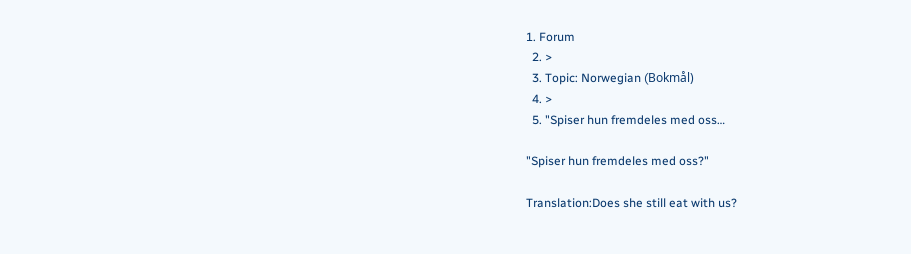1. Forum
  2. >
  3. Topic: Norwegian (Bokmål)
  4. >
  5. "Spiser hun fremdeles med oss…

"Spiser hun fremdeles med oss?"

Translation:Does she still eat with us?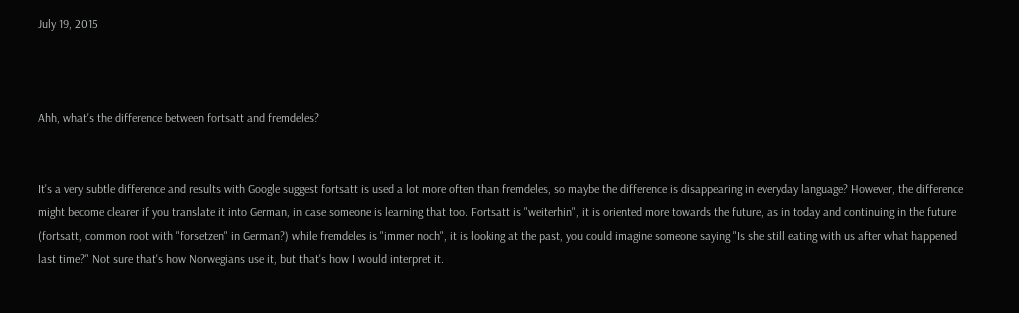July 19, 2015



Ahh, what's the difference between fortsatt and fremdeles?


It's a very subtle difference and results with Google suggest fortsatt is used a lot more often than fremdeles, so maybe the difference is disappearing in everyday language? However, the difference might become clearer if you translate it into German, in case someone is learning that too. Fortsatt is "weiterhin", it is oriented more towards the future, as in today and continuing in the future (fortsatt, common root with "forsetzen" in German?) while fremdeles is "immer noch", it is looking at the past, you could imagine someone saying "Is she still eating with us after what happened last time?" Not sure that's how Norwegians use it, but that's how I would interpret it.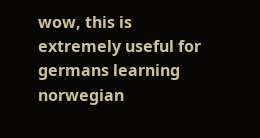wow, this is extremely useful for germans learning norwegian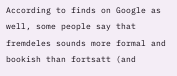According to finds on Google as well, some people say that fremdeles sounds more formal and bookish than fortsatt (and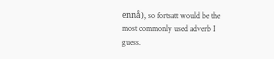ennå), so fortsatt would be the most commonly used adverb I guess.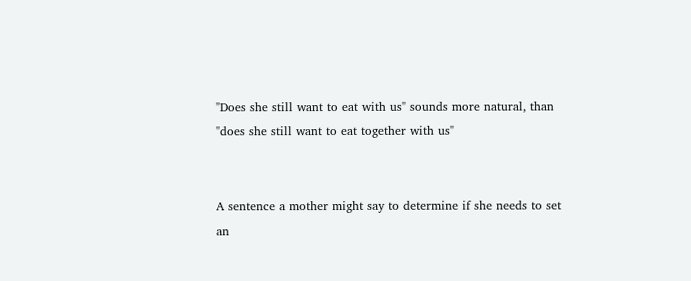"Does she still want to eat with us" sounds more natural, than "does she still want to eat together with us"


A sentence a mother might say to determine if she needs to set an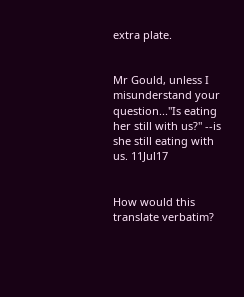extra plate.


Mr Gould, unless I misunderstand your question..."Is eating her still with us?" --is she still eating with us. 11Jul17


How would this translate verbatim?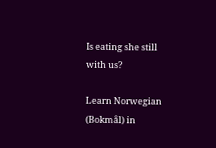Is eating she still with us?

Learn Norwegian (Bokmål) in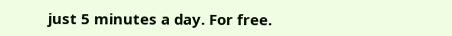just 5 minutes a day. For free.